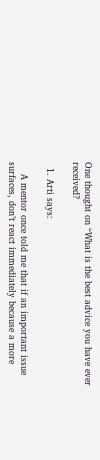One thought on “What is the best advice you have ever received?

  1. Arti says:

    A mentor once told me that if an important issue surfaces, don’t react immediately because a more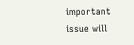important issue will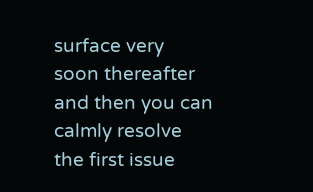surface very soon thereafter and then you can calmly resolve the first issue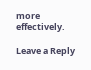more effectively.

Leave a Reply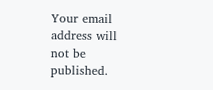Your email address will not be published.